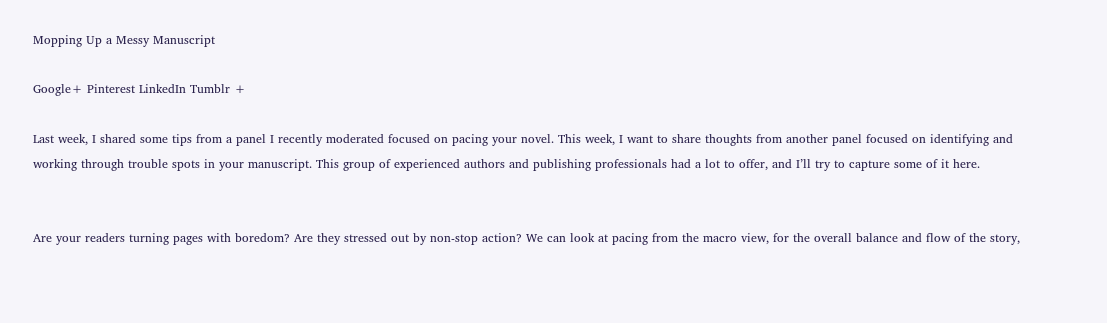Mopping Up a Messy Manuscript

Google+ Pinterest LinkedIn Tumblr +

Last week, I shared some tips from a panel I recently moderated focused on pacing your novel. This week, I want to share thoughts from another panel focused on identifying and working through trouble spots in your manuscript. This group of experienced authors and publishing professionals had a lot to offer, and I’ll try to capture some of it here.


Are your readers turning pages with boredom? Are they stressed out by non-stop action? We can look at pacing from the macro view, for the overall balance and flow of the story,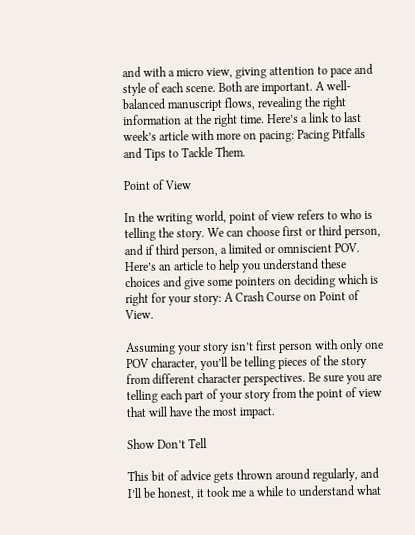and with a micro view, giving attention to pace and style of each scene. Both are important. A well-balanced manuscript flows, revealing the right information at the right time. Here’s a link to last week’s article with more on pacing: Pacing Pitfalls and Tips to Tackle Them.

Point of View

In the writing world, point of view refers to who is telling the story. We can choose first or third person, and if third person, a limited or omniscient POV. Here’s an article to help you understand these choices and give some pointers on deciding which is right for your story: A Crash Course on Point of View.

Assuming your story isn’t first person with only one POV character, you’ll be telling pieces of the story from different character perspectives. Be sure you are telling each part of your story from the point of view that will have the most impact.

Show Don’t Tell

This bit of advice gets thrown around regularly, and I’ll be honest, it took me a while to understand what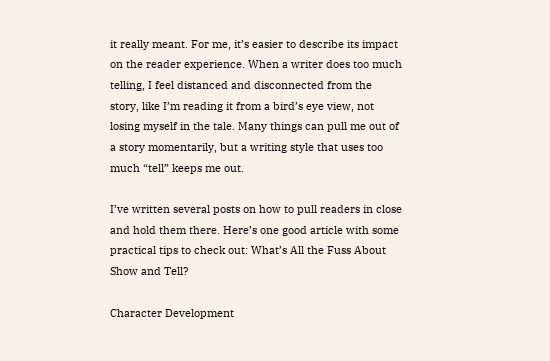it really meant. For me, it’s easier to describe its impact on the reader experience. When a writer does too much telling, I feel distanced and disconnected from the story, like I’m reading it from a bird’s eye view, not losing myself in the tale. Many things can pull me out of a story momentarily, but a writing style that uses too much “tell” keeps me out.

I’ve written several posts on how to pull readers in close and hold them there. Here’s one good article with some practical tips to check out: What’s All the Fuss About Show and Tell?

Character Development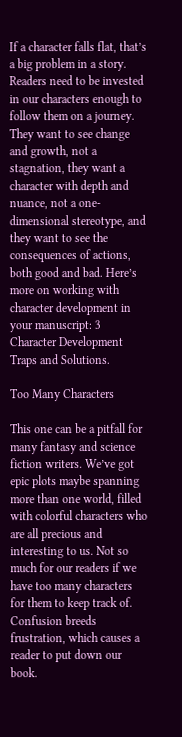If a character falls flat, that’s a big problem in a story. Readers need to be invested in our characters enough to follow them on a journey. They want to see change and growth, not a stagnation, they want a character with depth and nuance, not a one-dimensional stereotype, and they want to see the consequences of actions, both good and bad. Here’s more on working with character development in your manuscript: 3 Character Development Traps and Solutions.

Too Many Characters

This one can be a pitfall for many fantasy and science fiction writers. We’ve got epic plots maybe spanning more than one world, filled with colorful characters who are all precious and interesting to us. Not so much for our readers if we have too many characters for them to keep track of. Confusion breeds frustration, which causes a reader to put down our book.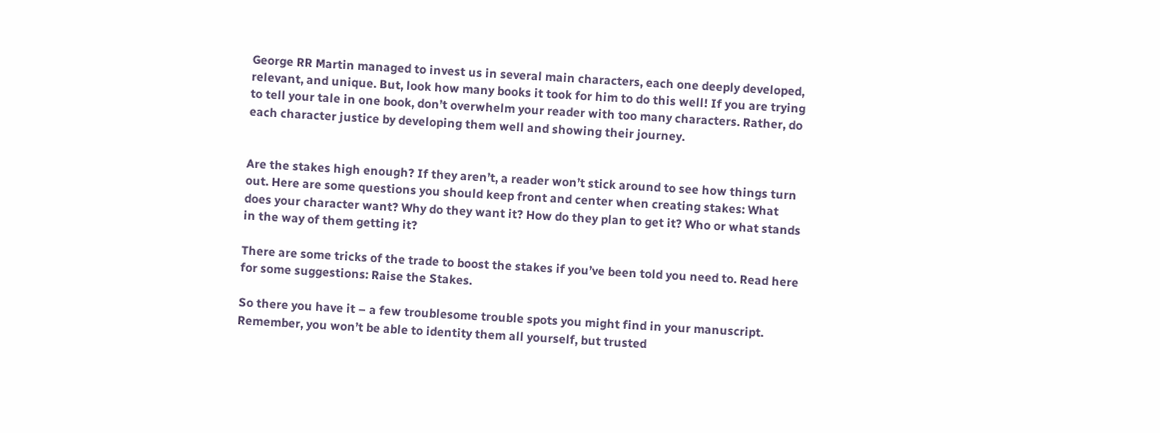George RR Martin managed to invest us in several main characters, each one deeply developed, relevant, and unique. But, look how many books it took for him to do this well! If you are trying to tell your tale in one book, don’t overwhelm your reader with too many characters. Rather, do each character justice by developing them well and showing their journey.


Are the stakes high enough? If they aren’t, a reader won’t stick around to see how things turn out. Here are some questions you should keep front and center when creating stakes: What does your character want? Why do they want it? How do they plan to get it? Who or what stands in the way of them getting it?

There are some tricks of the trade to boost the stakes if you’ve been told you need to. Read here for some suggestions: Raise the Stakes.

So there you have it – a few troublesome trouble spots you might find in your manuscript. Remember, you won’t be able to identity them all yourself, but trusted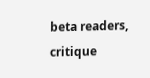beta readers, critique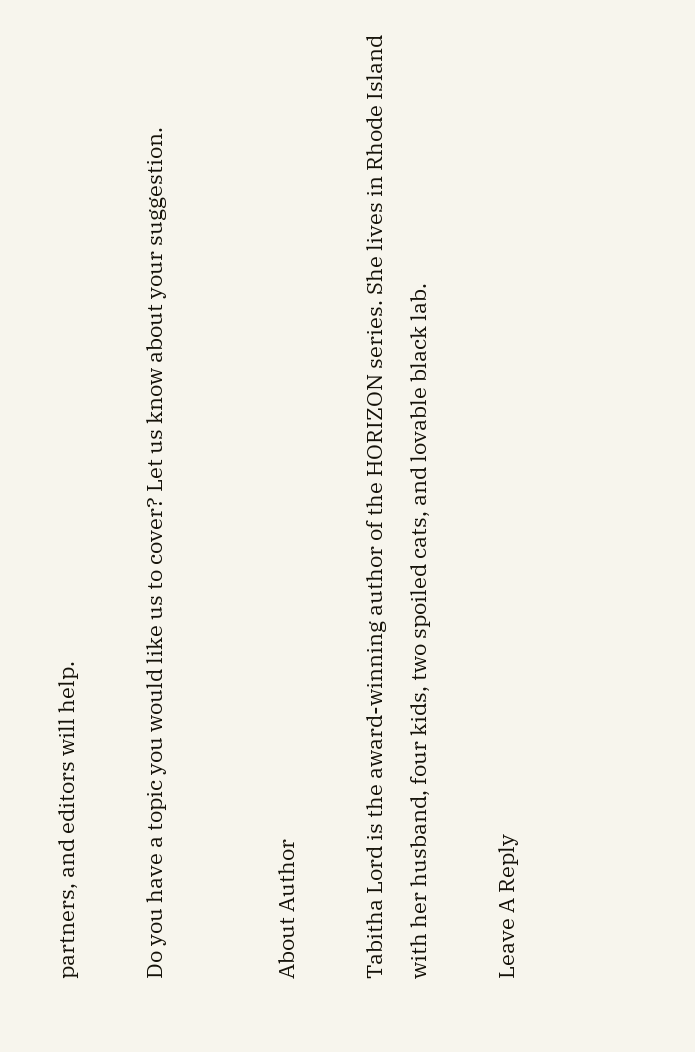partners, and editors will help.

Do you have a topic you would like us to cover? Let us know about your suggestion.


About Author

Tabitha Lord is the award-winning author of the HORIZON series. She lives in Rhode Island with her husband, four kids, two spoiled cats, and lovable black lab.

Leave A Reply